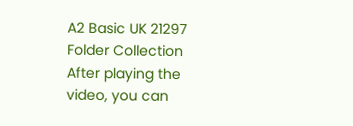A2 Basic UK 21297 Folder Collection
After playing the video, you can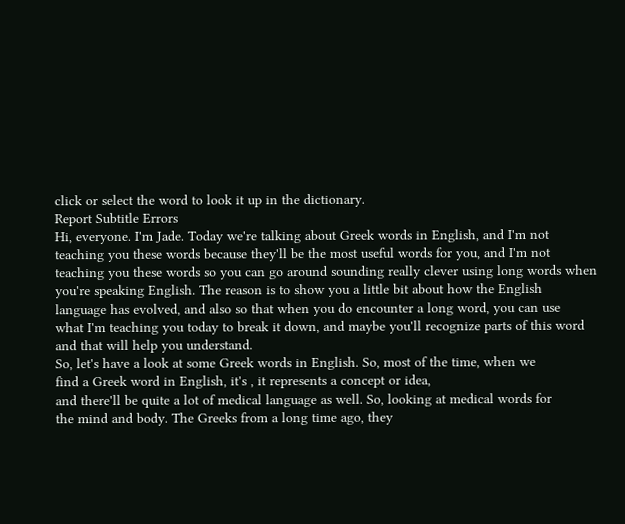click or select the word to look it up in the dictionary.
Report Subtitle Errors
Hi, everyone. I'm Jade. Today we're talking about Greek words in English, and I'm not
teaching you these words because they'll be the most useful words for you, and I'm not
teaching you these words so you can go around sounding really clever using long words when
you're speaking English. The reason is to show you a little bit about how the English
language has evolved, and also so that when you do encounter a long word, you can use
what I'm teaching you today to break it down, and maybe you'll recognize parts of this word
and that will help you understand.
So, let's have a look at some Greek words in English. So, most of the time, when we
find a Greek word in English, it's , it represents a concept or idea,
and there'll be quite a lot of medical language as well. So, looking at medical words for
the mind and body. The Greeks from a long time ago, they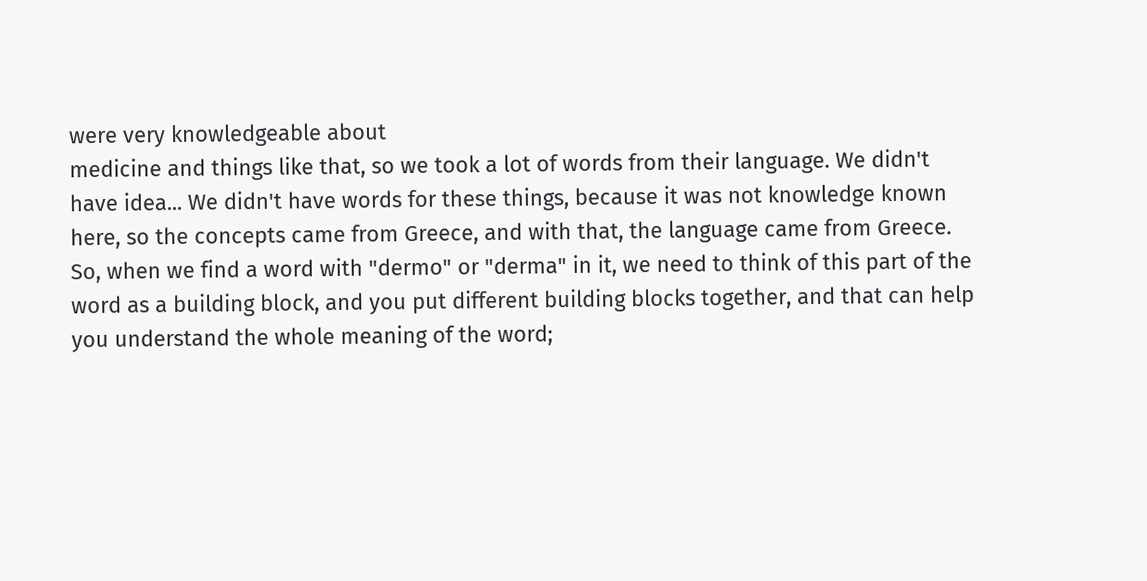were very knowledgeable about
medicine and things like that, so we took a lot of words from their language. We didn't
have idea... We didn't have words for these things, because it was not knowledge known
here, so the concepts came from Greece, and with that, the language came from Greece.
So, when we find a word with "dermo" or "derma" in it, we need to think of this part of the
word as a building block, and you put different building blocks together, and that can help
you understand the whole meaning of the word;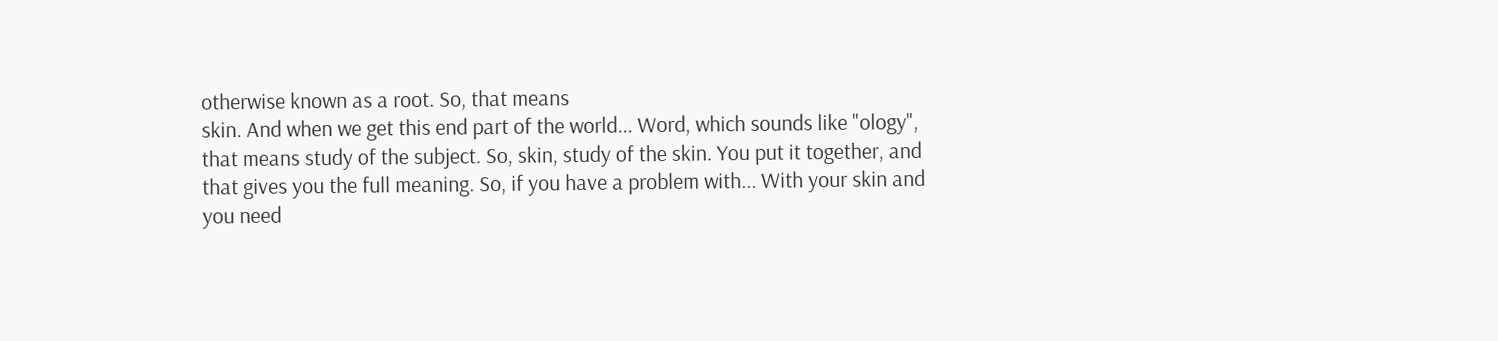otherwise known as a root. So, that means
skin. And when we get this end part of the world... Word, which sounds like "ology",
that means study of the subject. So, skin, study of the skin. You put it together, and
that gives you the full meaning. So, if you have a problem with... With your skin and
you need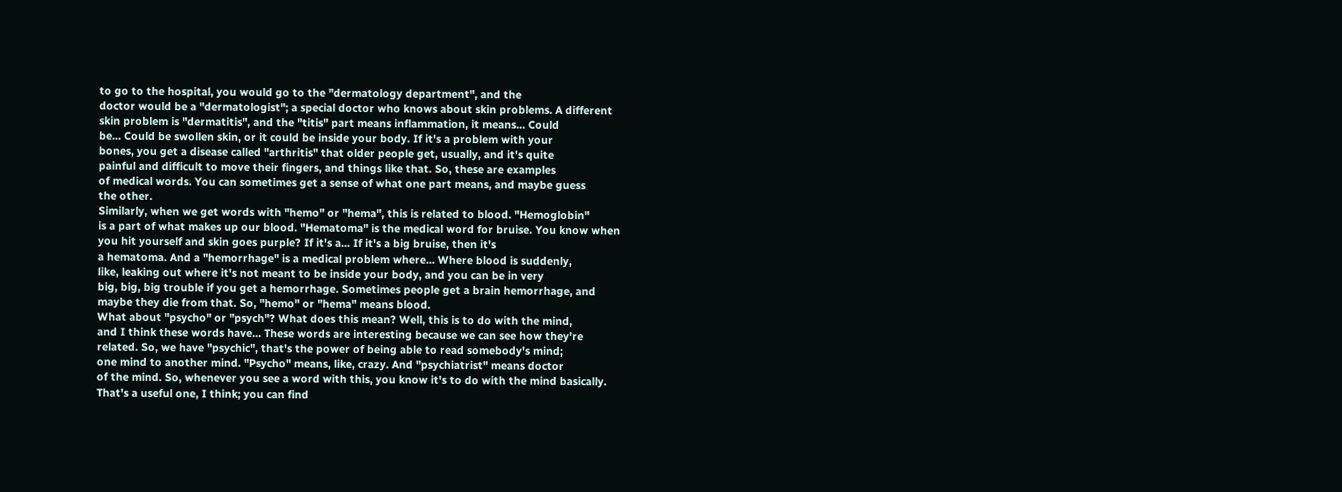to go to the hospital, you would go to the "dermatology department", and the
doctor would be a "dermatologist"; a special doctor who knows about skin problems. A different
skin problem is "dermatitis", and the "titis" part means inflammation, it means... Could
be... Could be swollen skin, or it could be inside your body. If it's a problem with your
bones, you get a disease called "arthritis" that older people get, usually, and it's quite
painful and difficult to move their fingers, and things like that. So, these are examples
of medical words. You can sometimes get a sense of what one part means, and maybe guess
the other.
Similarly, when we get words with "hemo" or "hema", this is related to blood. "Hemoglobin"
is a part of what makes up our blood. "Hematoma" is the medical word for bruise. You know when
you hit yourself and skin goes purple? If it's a... If it's a big bruise, then it's
a hematoma. And a "hemorrhage" is a medical problem where... Where blood is suddenly,
like, leaking out where it's not meant to be inside your body, and you can be in very
big, big, big trouble if you get a hemorrhage. Sometimes people get a brain hemorrhage, and
maybe they die from that. So, "hemo" or "hema" means blood.
What about "psycho" or "psych"? What does this mean? Well, this is to do with the mind,
and I think these words have... These words are interesting because we can see how they're
related. So, we have "psychic", that's the power of being able to read somebody's mind;
one mind to another mind. "Psycho" means, like, crazy. And "psychiatrist" means doctor
of the mind. So, whenever you see a word with this, you know it's to do with the mind basically.
That's a useful one, I think; you can find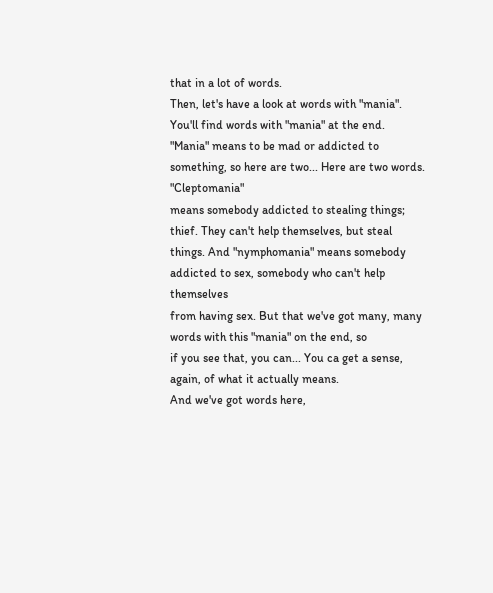that in a lot of words.
Then, let's have a look at words with "mania". You'll find words with "mania" at the end.
"Mania" means to be mad or addicted to something, so here are two... Here are two words. "Cleptomania"
means somebody addicted to stealing things; thief. They can't help themselves, but steal
things. And "nymphomania" means somebody addicted to sex, somebody who can't help themselves
from having sex. But that we've got many, many words with this "mania" on the end, so
if you see that, you can... You ca get a sense, again, of what it actually means.
And we've got words here,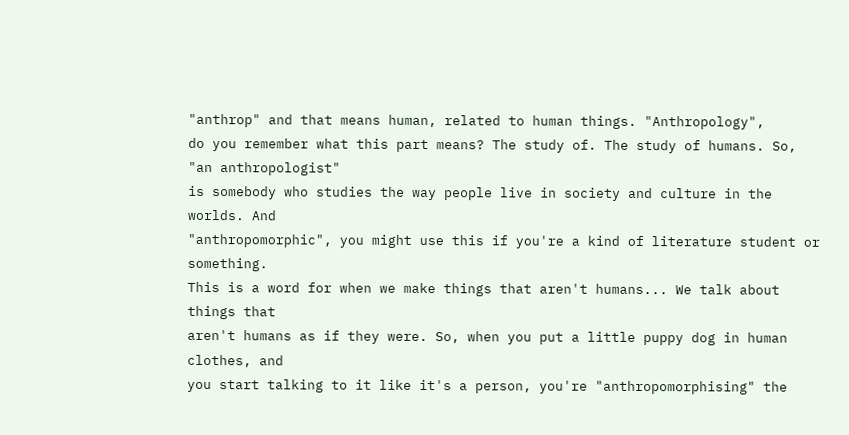"anthrop" and that means human, related to human things. "Anthropology",
do you remember what this part means? The study of. The study of humans. So, "an anthropologist"
is somebody who studies the way people live in society and culture in the worlds. And
"anthropomorphic", you might use this if you're a kind of literature student or something.
This is a word for when we make things that aren't humans... We talk about things that
aren't humans as if they were. So, when you put a little puppy dog in human clothes, and
you start talking to it like it's a person, you're "anthropomorphising" the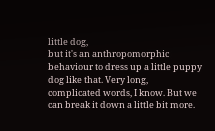little dog,
but it's an anthropomorphic behaviour to dress up a little puppy dog like that. Very long,
complicated words, I know. But we can break it down a little bit more.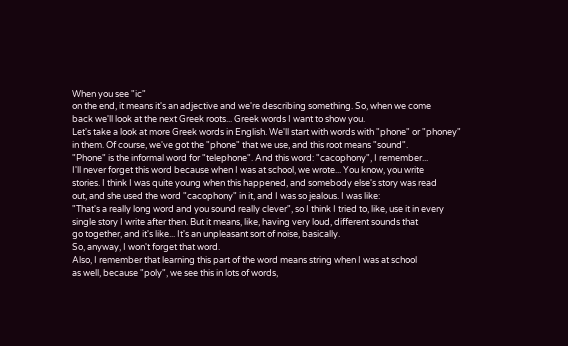When you see "ic"
on the end, it means it's an adjective and we're describing something. So, when we come
back we'll look at the next Greek roots... Greek words I want to show you.
Let's take a look at more Greek words in English. We'll start with words with "phone" or "phoney"
in them. Of course, we've got the "phone" that we use, and this root means "sound".
"Phone" is the informal word for "telephone". And this word: "cacophony", I remember...
I'll never forget this word because when I was at school, we wrote... You know, you write
stories. I think I was quite young when this happened, and somebody else's story was read
out, and she used the word "cacophony" in it, and I was so jealous. I was like:
"That's a really long word and you sound really clever", so I think I tried to, like, use it in every
single story I write after then. But it means, like, having very loud, different sounds that
go together, and it's like... It's an unpleasant sort of noise, basically.
So, anyway, I won't forget that word.
Also, I remember that learning this part of the word means string when I was at school
as well, because "poly", we see this in lots of words,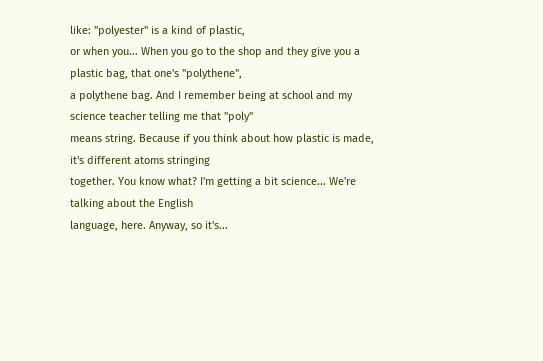like: "polyester" is a kind of plastic,
or when you... When you go to the shop and they give you a plastic bag, that one's "polythene",
a polythene bag. And I remember being at school and my science teacher telling me that "poly"
means string. Because if you think about how plastic is made, it's different atoms stringing
together. You know what? I'm getting a bit science... We're talking about the English
language, here. Anyway, so it's...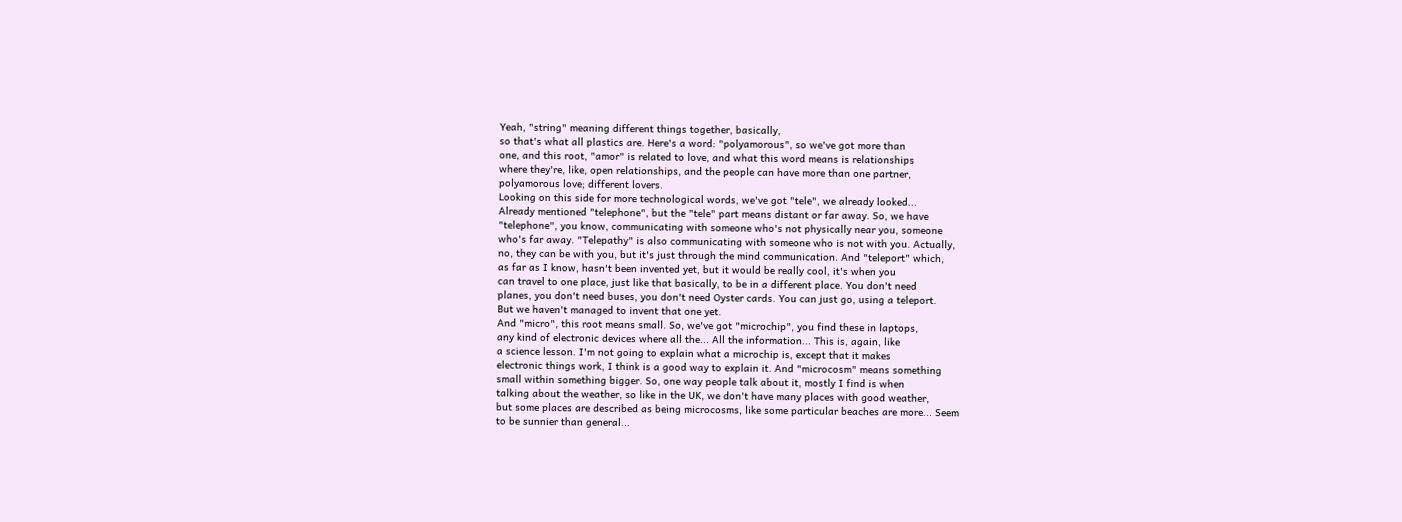Yeah, "string" meaning different things together, basically,
so that's what all plastics are. Here's a word: "polyamorous", so we've got more than
one, and this root, "amor" is related to love, and what this word means is relationships
where they're, like, open relationships, and the people can have more than one partner,
polyamorous love; different lovers.
Looking on this side for more technological words, we've got "tele", we already looked...
Already mentioned "telephone", but the "tele" part means distant or far away. So, we have
"telephone", you know, communicating with someone who's not physically near you, someone
who's far away. "Telepathy" is also communicating with someone who is not with you. Actually,
no, they can be with you, but it's just through the mind communication. And "teleport" which,
as far as I know, hasn't been invented yet, but it would be really cool, it's when you
can travel to one place, just like that basically, to be in a different place. You don't need
planes, you don't need buses, you don't need Oyster cards. You can just go, using a teleport.
But we haven't managed to invent that one yet.
And "micro", this root means small. So, we've got "microchip", you find these in laptops,
any kind of electronic devices where all the... All the information... This is, again, like
a science lesson. I'm not going to explain what a microchip is, except that it makes
electronic things work, I think is a good way to explain it. And "microcosm" means something
small within something bigger. So, one way people talk about it, mostly I find is when
talking about the weather, so like in the UK, we don't have many places with good weather,
but some places are described as being microcosms, like some particular beaches are more... Seem
to be sunnier than general...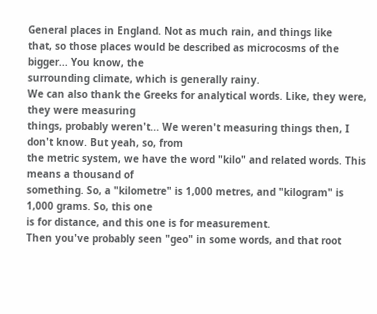General places in England. Not as much rain, and things like
that, so those places would be described as microcosms of the bigger... You know, the
surrounding climate, which is generally rainy.
We can also thank the Greeks for analytical words. Like, they were, they were measuring
things, probably weren't... We weren't measuring things then, I don't know. But yeah, so, from
the metric system, we have the word "kilo" and related words. This means a thousand of
something. So, a "kilometre" is 1,000 metres, and "kilogram" is 1,000 grams. So, this one
is for distance, and this one is for measurement.
Then you've probably seen "geo" in some words, and that root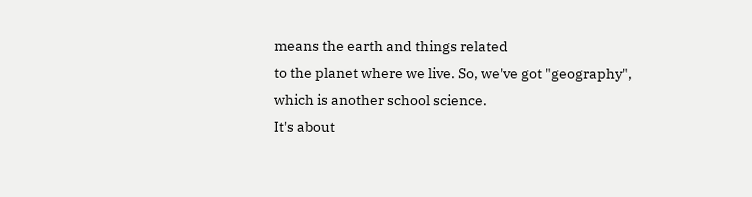means the earth and things related
to the planet where we live. So, we've got "geography", which is another school science.
It's about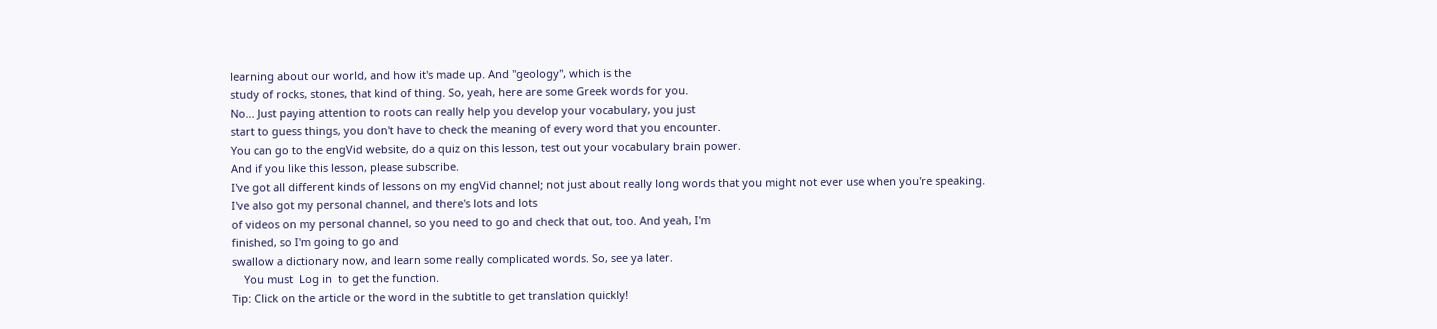learning about our world, and how it's made up. And "geology", which is the
study of rocks, stones, that kind of thing. So, yeah, here are some Greek words for you.
No... Just paying attention to roots can really help you develop your vocabulary, you just
start to guess things, you don't have to check the meaning of every word that you encounter.
You can go to the engVid website, do a quiz on this lesson, test out your vocabulary brain power.
And if you like this lesson, please subscribe.
I've got all different kinds of lessons on my engVid channel; not just about really long words that you might not ever use when you're speaking.
I've also got my personal channel, and there's lots and lots
of videos on my personal channel, so you need to go and check that out, too. And yeah, I'm
finished, so I'm going to go and
swallow a dictionary now, and learn some really complicated words. So, see ya later.
    You must  Log in  to get the function.
Tip: Click on the article or the word in the subtitle to get translation quickly!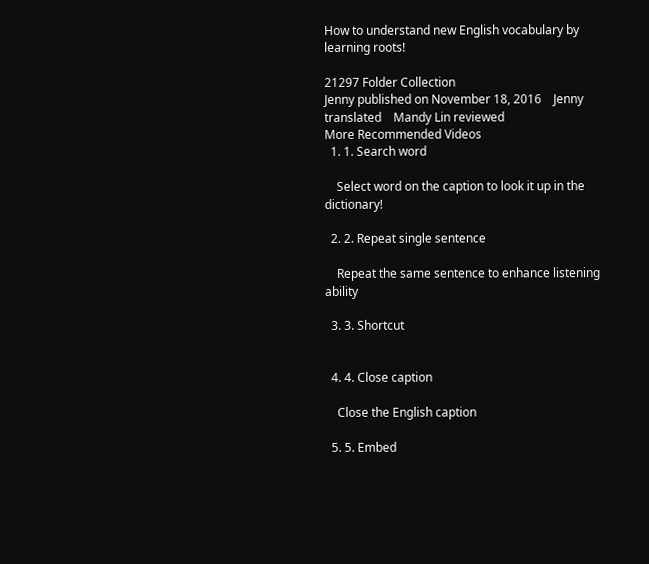How to understand new English vocabulary by learning roots!

21297 Folder Collection
Jenny published on November 18, 2016    Jenny translated    Mandy Lin reviewed
More Recommended Videos
  1. 1. Search word

    Select word on the caption to look it up in the dictionary!

  2. 2. Repeat single sentence

    Repeat the same sentence to enhance listening ability

  3. 3. Shortcut


  4. 4. Close caption

    Close the English caption

  5. 5. Embed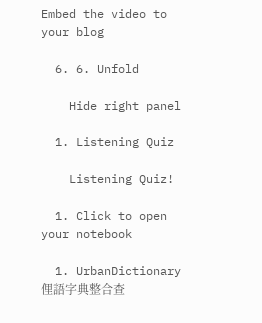Embed the video to your blog

  6. 6. Unfold

    Hide right panel

  1. Listening Quiz

    Listening Quiz!

  1. Click to open your notebook

  1. UrbanDictionary 俚語字典整合查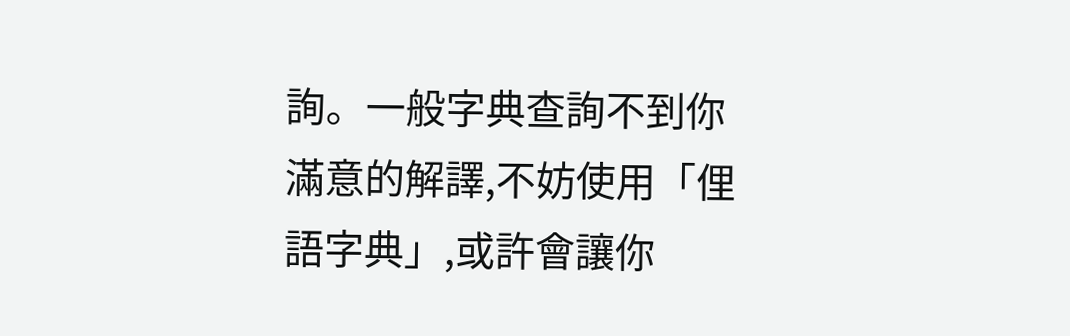詢。一般字典查詢不到你滿意的解譯,不妨使用「俚語字典」,或許會讓你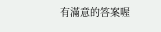有滿意的答案喔